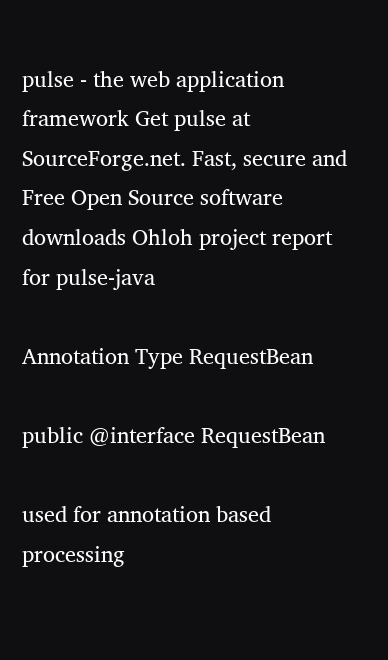pulse - the web application framework Get pulse at SourceForge.net. Fast, secure and Free Open Source software downloads Ohloh project report for pulse-java

Annotation Type RequestBean

public @interface RequestBean

used for annotation based processing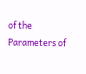of the Parameters of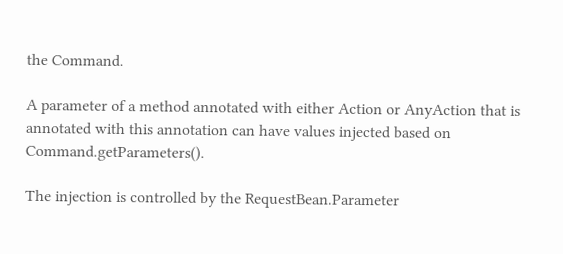the Command.

A parameter of a method annotated with either Action or AnyAction that is annotated with this annotation can have values injected based on Command.getParameters().

The injection is controlled by the RequestBean.Parameter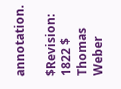annotation.

$Revision: 1822 $
Thomas Weber